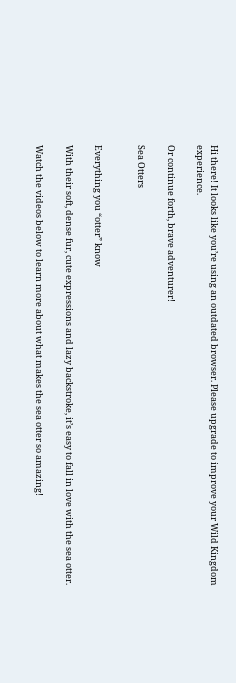Hi there! It looks like you’re using an outdated browser. Please upgrade to improve your Wild Kingdom experience.

Or continue forth, brave adventurer!

Sea Otters


Everything you “otter” know

With their soft, dense fur, cute expressions and lazy backstroke, it’s easy to fall in love with the sea otter.

Watch the videos below to learn more about what makes the sea otter so amazing!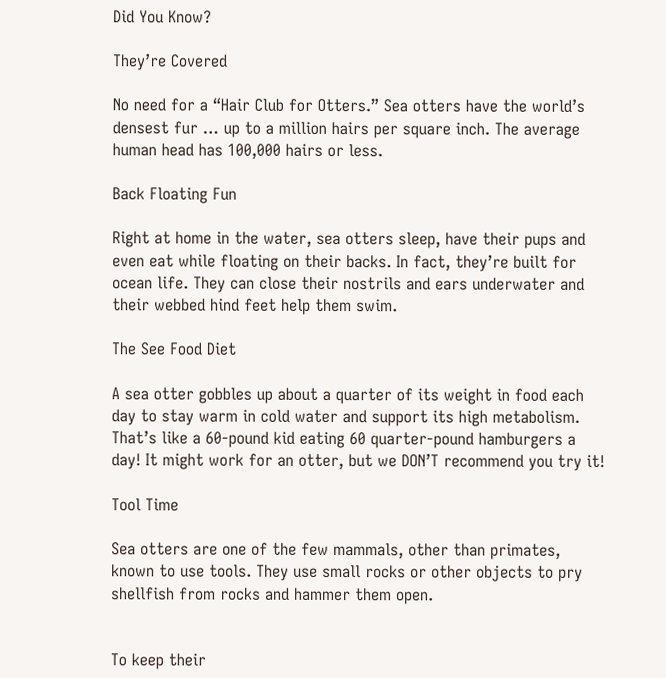Did You Know?

They’re Covered

No need for a “Hair Club for Otters.” Sea otters have the world’s densest fur … up to a million hairs per square inch. The average human head has 100,000 hairs or less.

Back Floating Fun

Right at home in the water, sea otters sleep, have their pups and even eat while floating on their backs. In fact, they’re built for ocean life. They can close their nostrils and ears underwater and their webbed hind feet help them swim.

The See Food Diet

A sea otter gobbles up about a quarter of its weight in food each day to stay warm in cold water and support its high metabolism. That’s like a 60-pound kid eating 60 quarter-pound hamburgers a day! It might work for an otter, but we DON’T recommend you try it!

Tool Time

Sea otters are one of the few mammals, other than primates, known to use tools. They use small rocks or other objects to pry shellfish from rocks and hammer them open.


To keep their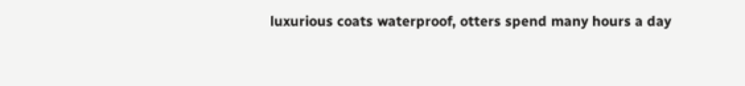luxurious coats waterproof, otters spend many hours a day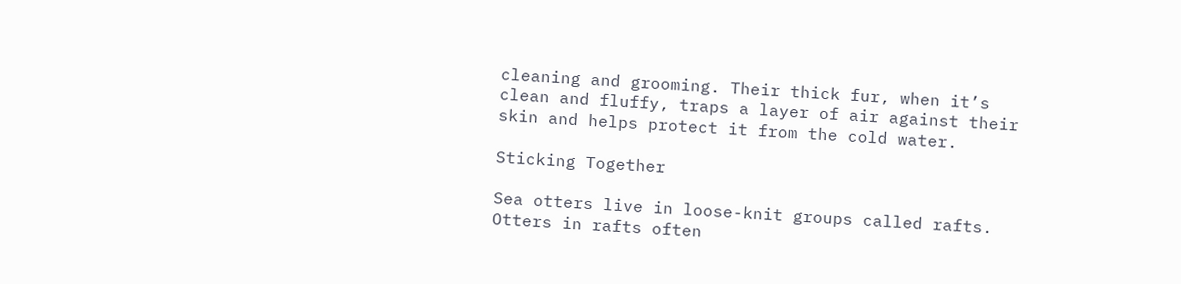cleaning and grooming. Their thick fur, when it’s clean and fluffy, traps a layer of air against their skin and helps protect it from the cold water.

Sticking Together

Sea otters live in loose-knit groups called rafts. Otters in rafts often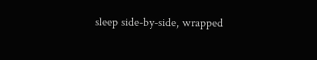sleep side-by-side, wrapped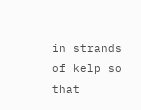in strands of kelp so that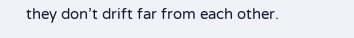they don’t drift far from each other.